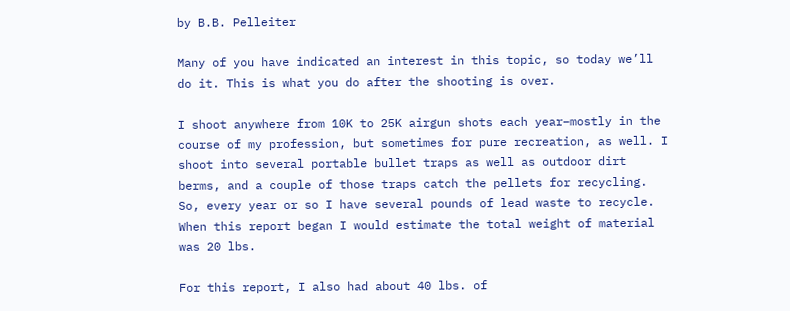by B.B. Pelleiter

Many of you have indicated an interest in this topic, so today we’ll do it. This is what you do after the shooting is over.

I shoot anywhere from 10K to 25K airgun shots each year–mostly in the course of my profession, but sometimes for pure recreation, as well. I shoot into several portable bullet traps as well as outdoor dirt berms, and a couple of those traps catch the pellets for recycling. So, every year or so I have several pounds of lead waste to recycle. When this report began I would estimate the total weight of material was 20 lbs.

For this report, I also had about 40 lbs. of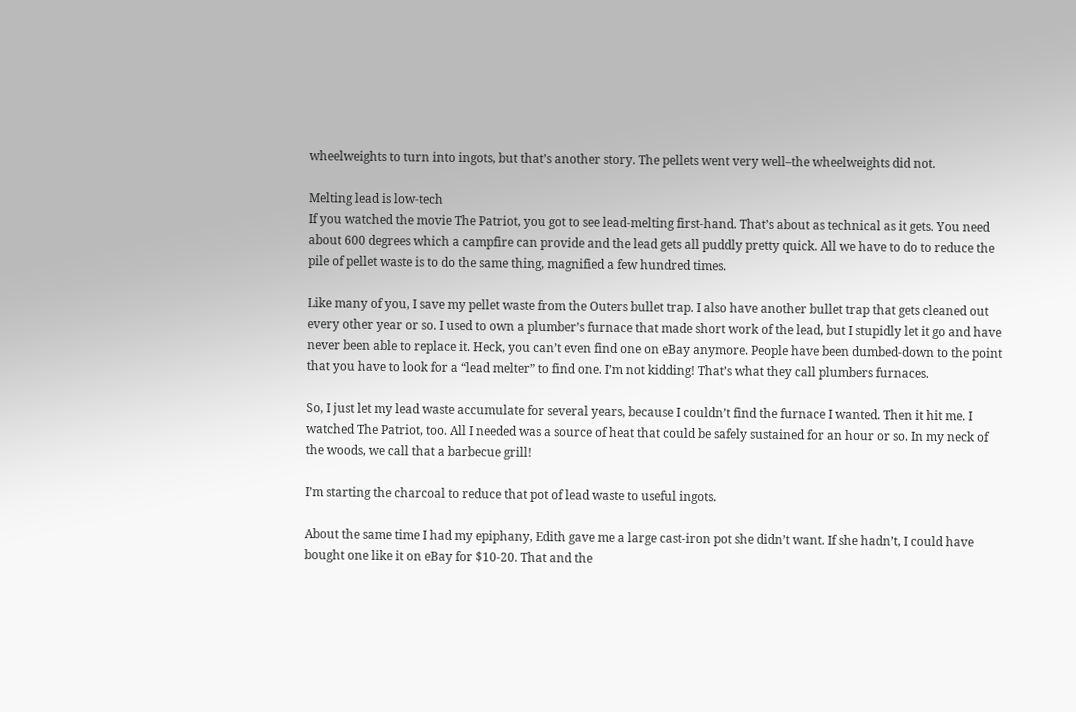wheelweights to turn into ingots, but that’s another story. The pellets went very well–the wheelweights did not.

Melting lead is low-tech
If you watched the movie The Patriot, you got to see lead-melting first-hand. That’s about as technical as it gets. You need about 600 degrees which a campfire can provide and the lead gets all puddly pretty quick. All we have to do to reduce the pile of pellet waste is to do the same thing, magnified a few hundred times.

Like many of you, I save my pellet waste from the Outers bullet trap. I also have another bullet trap that gets cleaned out every other year or so. I used to own a plumber’s furnace that made short work of the lead, but I stupidly let it go and have never been able to replace it. Heck, you can’t even find one on eBay anymore. People have been dumbed-down to the point that you have to look for a “lead melter” to find one. I’m not kidding! That’s what they call plumbers furnaces.

So, I just let my lead waste accumulate for several years, because I couldn’t find the furnace I wanted. Then it hit me. I watched The Patriot, too. All I needed was a source of heat that could be safely sustained for an hour or so. In my neck of the woods, we call that a barbecue grill!

I’m starting the charcoal to reduce that pot of lead waste to useful ingots.

About the same time I had my epiphany, Edith gave me a large cast-iron pot she didn’t want. If she hadn’t, I could have bought one like it on eBay for $10-20. That and the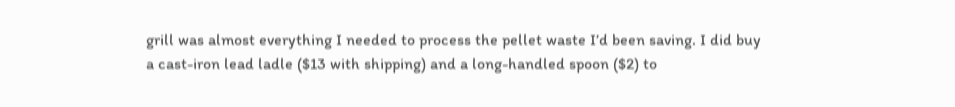grill was almost everything I needed to process the pellet waste I’d been saving. I did buy a cast-iron lead ladle ($13 with shipping) and a long-handled spoon ($2) to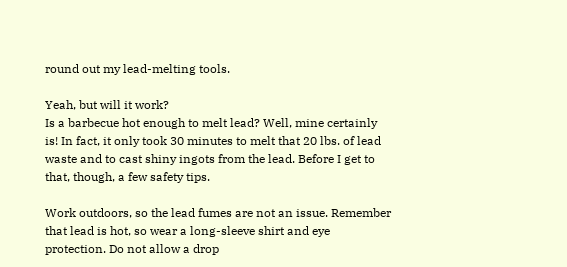round out my lead-melting tools.

Yeah, but will it work?
Is a barbecue hot enough to melt lead? Well, mine certainly is! In fact, it only took 30 minutes to melt that 20 lbs. of lead waste and to cast shiny ingots from the lead. Before I get to that, though, a few safety tips.

Work outdoors, so the lead fumes are not an issue. Remember that lead is hot, so wear a long-sleeve shirt and eye protection. Do not allow a drop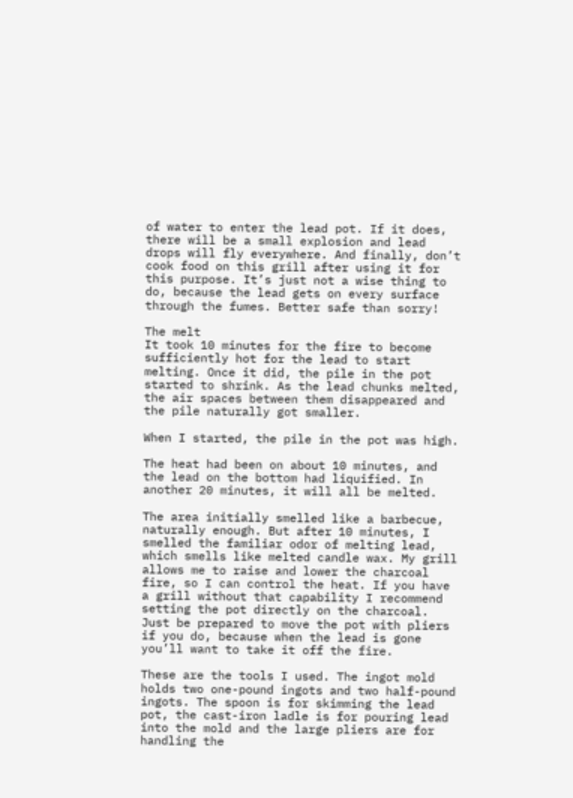of water to enter the lead pot. If it does, there will be a small explosion and lead drops will fly everywhere. And finally, don’t cook food on this grill after using it for this purpose. It’s just not a wise thing to do, because the lead gets on every surface through the fumes. Better safe than sorry!

The melt
It took 10 minutes for the fire to become sufficiently hot for the lead to start melting. Once it did, the pile in the pot started to shrink. As the lead chunks melted, the air spaces between them disappeared and the pile naturally got smaller.

When I started, the pile in the pot was high.

The heat had been on about 10 minutes, and the lead on the bottom had liquified. In another 20 minutes, it will all be melted.

The area initially smelled like a barbecue, naturally enough. But after 10 minutes, I smelled the familiar odor of melting lead, which smells like melted candle wax. My grill allows me to raise and lower the charcoal fire, so I can control the heat. If you have a grill without that capability I recommend setting the pot directly on the charcoal. Just be prepared to move the pot with pliers if you do, because when the lead is gone you’ll want to take it off the fire.

These are the tools I used. The ingot mold holds two one-pound ingots and two half-pound ingots. The spoon is for skimming the lead pot, the cast-iron ladle is for pouring lead into the mold and the large pliers are for handling the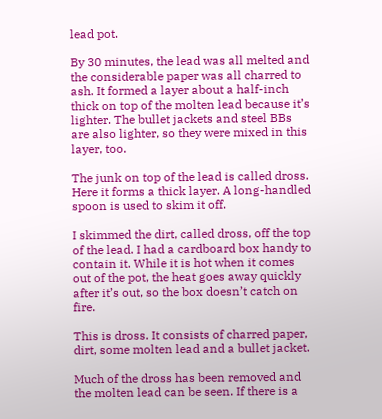lead pot.

By 30 minutes, the lead was all melted and the considerable paper was all charred to ash. It formed a layer about a half-inch thick on top of the molten lead because it’s lighter. The bullet jackets and steel BBs are also lighter, so they were mixed in this layer, too.

The junk on top of the lead is called dross. Here it forms a thick layer. A long-handled spoon is used to skim it off.

I skimmed the dirt, called dross, off the top of the lead. I had a cardboard box handy to contain it. While it is hot when it comes out of the pot, the heat goes away quickly after it’s out, so the box doesn’t catch on fire.

This is dross. It consists of charred paper, dirt, some molten lead and a bullet jacket.

Much of the dross has been removed and the molten lead can be seen. If there is a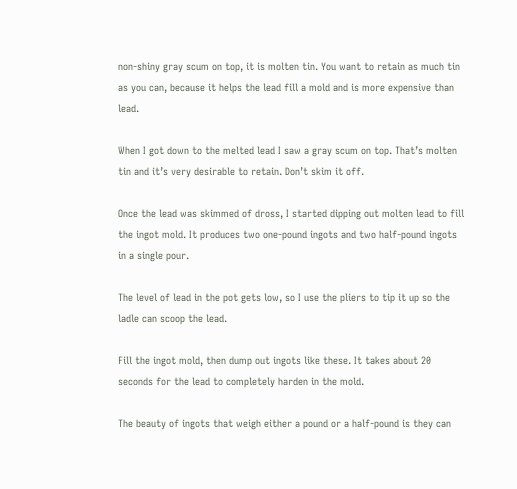non-shiny gray scum on top, it is molten tin. You want to retain as much tin as you can, because it helps the lead fill a mold and is more expensive than lead.

When I got down to the melted lead I saw a gray scum on top. That’s molten tin and it’s very desirable to retain. Don’t skim it off.

Once the lead was skimmed of dross, I started dipping out molten lead to fill the ingot mold. It produces two one-pound ingots and two half-pound ingots in a single pour.

The level of lead in the pot gets low, so I use the pliers to tip it up so the ladle can scoop the lead.

Fill the ingot mold, then dump out ingots like these. It takes about 20 seconds for the lead to completely harden in the mold.

The beauty of ingots that weigh either a pound or a half-pound is they can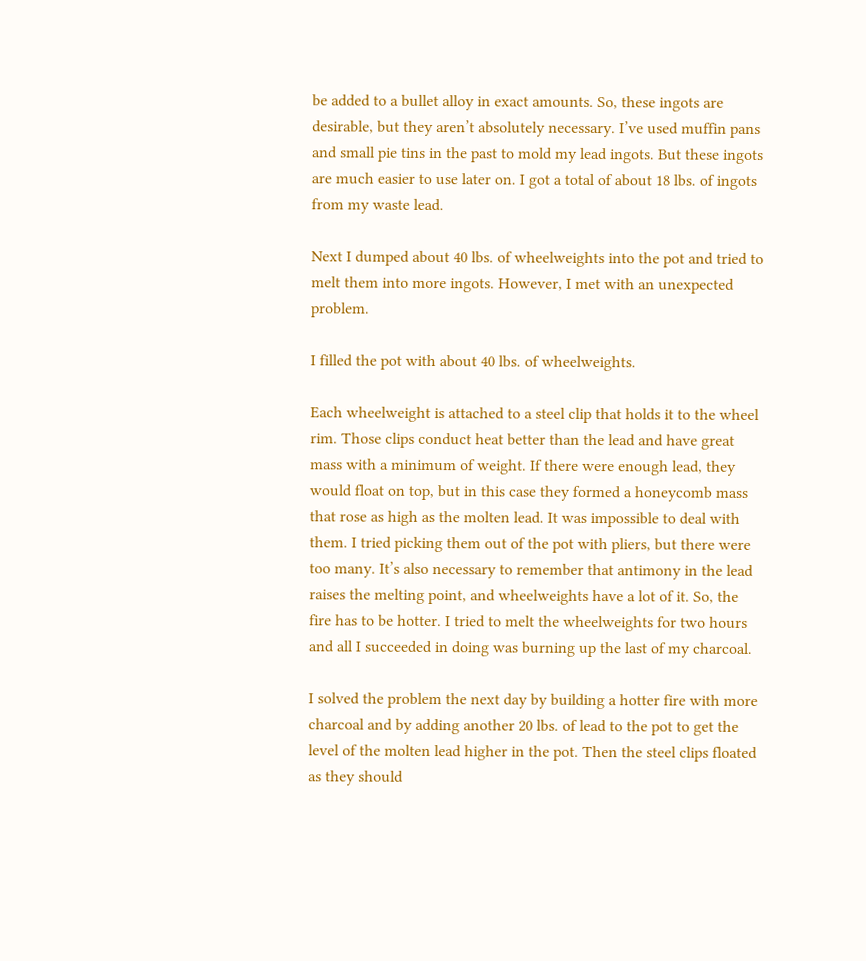be added to a bullet alloy in exact amounts. So, these ingots are desirable, but they aren’t absolutely necessary. I’ve used muffin pans and small pie tins in the past to mold my lead ingots. But these ingots are much easier to use later on. I got a total of about 18 lbs. of ingots from my waste lead.

Next I dumped about 40 lbs. of wheelweights into the pot and tried to melt them into more ingots. However, I met with an unexpected problem.

I filled the pot with about 40 lbs. of wheelweights.

Each wheelweight is attached to a steel clip that holds it to the wheel rim. Those clips conduct heat better than the lead and have great mass with a minimum of weight. If there were enough lead, they would float on top, but in this case they formed a honeycomb mass that rose as high as the molten lead. It was impossible to deal with them. I tried picking them out of the pot with pliers, but there were too many. It’s also necessary to remember that antimony in the lead raises the melting point, and wheelweights have a lot of it. So, the fire has to be hotter. I tried to melt the wheelweights for two hours and all I succeeded in doing was burning up the last of my charcoal.

I solved the problem the next day by building a hotter fire with more charcoal and by adding another 20 lbs. of lead to the pot to get the level of the molten lead higher in the pot. Then the steel clips floated as they should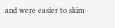and were easier to skim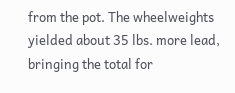from the pot. The wheelweights yielded about 35 lbs. more lead, bringing the total for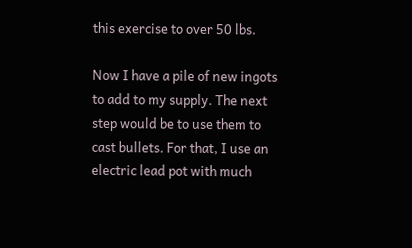this exercise to over 50 lbs.

Now I have a pile of new ingots to add to my supply. The next step would be to use them to cast bullets. For that, I use an electric lead pot with much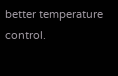better temperature control.